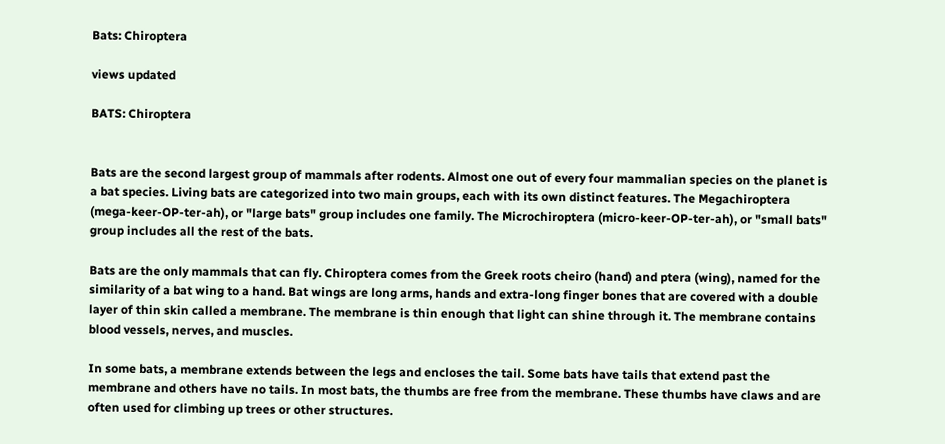Bats: Chiroptera

views updated

BATS: Chiroptera


Bats are the second largest group of mammals after rodents. Almost one out of every four mammalian species on the planet is a bat species. Living bats are categorized into two main groups, each with its own distinct features. The Megachiroptera (mega-keer-OP-ter-ah), or "large bats" group includes one family. The Microchiroptera (micro-keer-OP-ter-ah), or "small bats" group includes all the rest of the bats.

Bats are the only mammals that can fly. Chiroptera comes from the Greek roots cheiro (hand) and ptera (wing), named for the similarity of a bat wing to a hand. Bat wings are long arms, hands and extra-long finger bones that are covered with a double layer of thin skin called a membrane. The membrane is thin enough that light can shine through it. The membrane contains blood vessels, nerves, and muscles.

In some bats, a membrane extends between the legs and encloses the tail. Some bats have tails that extend past the membrane and others have no tails. In most bats, the thumbs are free from the membrane. These thumbs have claws and are often used for climbing up trees or other structures.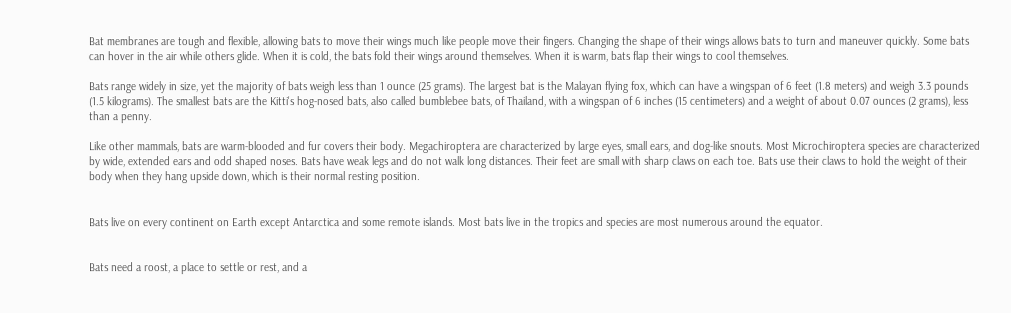Bat membranes are tough and flexible, allowing bats to move their wings much like people move their fingers. Changing the shape of their wings allows bats to turn and maneuver quickly. Some bats can hover in the air while others glide. When it is cold, the bats fold their wings around themselves. When it is warm, bats flap their wings to cool themselves.

Bats range widely in size, yet the majority of bats weigh less than 1 ounce (25 grams). The largest bat is the Malayan flying fox, which can have a wingspan of 6 feet (1.8 meters) and weigh 3.3 pounds (1.5 kilograms). The smallest bats are the Kitti's hog-nosed bats, also called bumblebee bats, of Thailand, with a wingspan of 6 inches (15 centimeters) and a weight of about 0.07 ounces (2 grams), less than a penny.

Like other mammals, bats are warm-blooded and fur covers their body. Megachiroptera are characterized by large eyes, small ears, and dog-like snouts. Most Microchiroptera species are characterized by wide, extended ears and odd shaped noses. Bats have weak legs and do not walk long distances. Their feet are small with sharp claws on each toe. Bats use their claws to hold the weight of their body when they hang upside down, which is their normal resting position.


Bats live on every continent on Earth except Antarctica and some remote islands. Most bats live in the tropics and species are most numerous around the equator.


Bats need a roost, a place to settle or rest, and a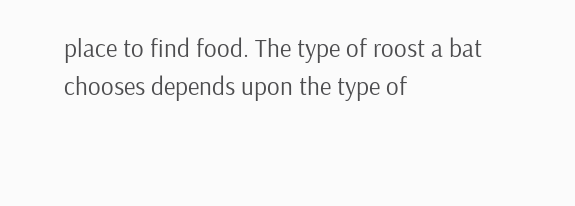place to find food. The type of roost a bat chooses depends upon the type of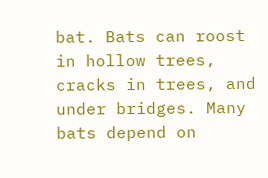bat. Bats can roost in hollow trees, cracks in trees, and under bridges. Many bats depend on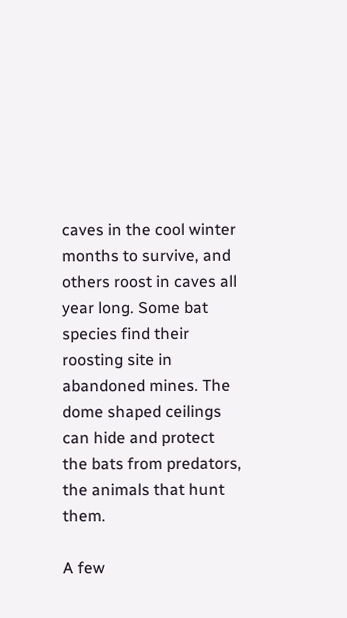caves in the cool winter months to survive, and others roost in caves all year long. Some bat species find their roosting site in abandoned mines. The dome shaped ceilings can hide and protect the bats from predators, the animals that hunt them.

A few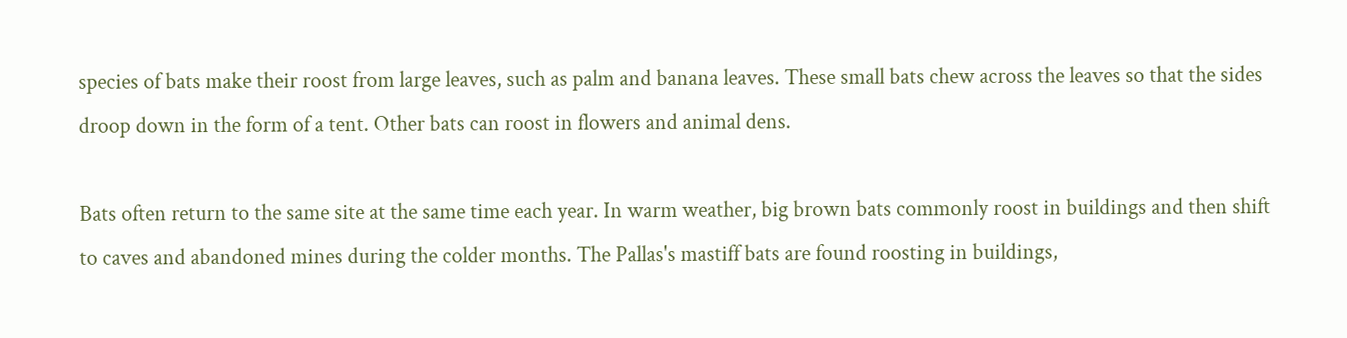species of bats make their roost from large leaves, such as palm and banana leaves. These small bats chew across the leaves so that the sides droop down in the form of a tent. Other bats can roost in flowers and animal dens.

Bats often return to the same site at the same time each year. In warm weather, big brown bats commonly roost in buildings and then shift to caves and abandoned mines during the colder months. The Pallas's mastiff bats are found roosting in buildings,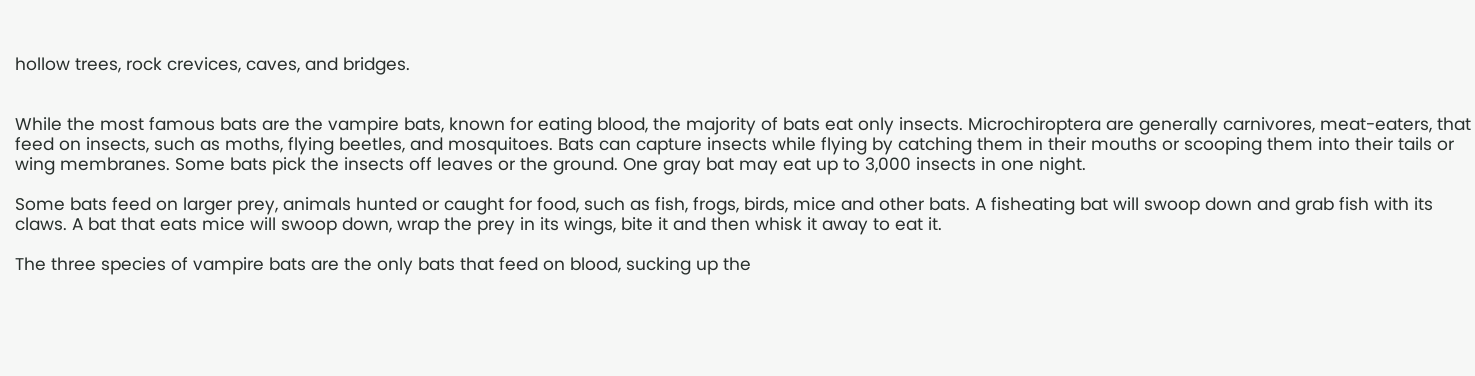hollow trees, rock crevices, caves, and bridges.


While the most famous bats are the vampire bats, known for eating blood, the majority of bats eat only insects. Microchiroptera are generally carnivores, meat-eaters, that feed on insects, such as moths, flying beetles, and mosquitoes. Bats can capture insects while flying by catching them in their mouths or scooping them into their tails or wing membranes. Some bats pick the insects off leaves or the ground. One gray bat may eat up to 3,000 insects in one night.

Some bats feed on larger prey, animals hunted or caught for food, such as fish, frogs, birds, mice and other bats. A fisheating bat will swoop down and grab fish with its claws. A bat that eats mice will swoop down, wrap the prey in its wings, bite it and then whisk it away to eat it.

The three species of vampire bats are the only bats that feed on blood, sucking up the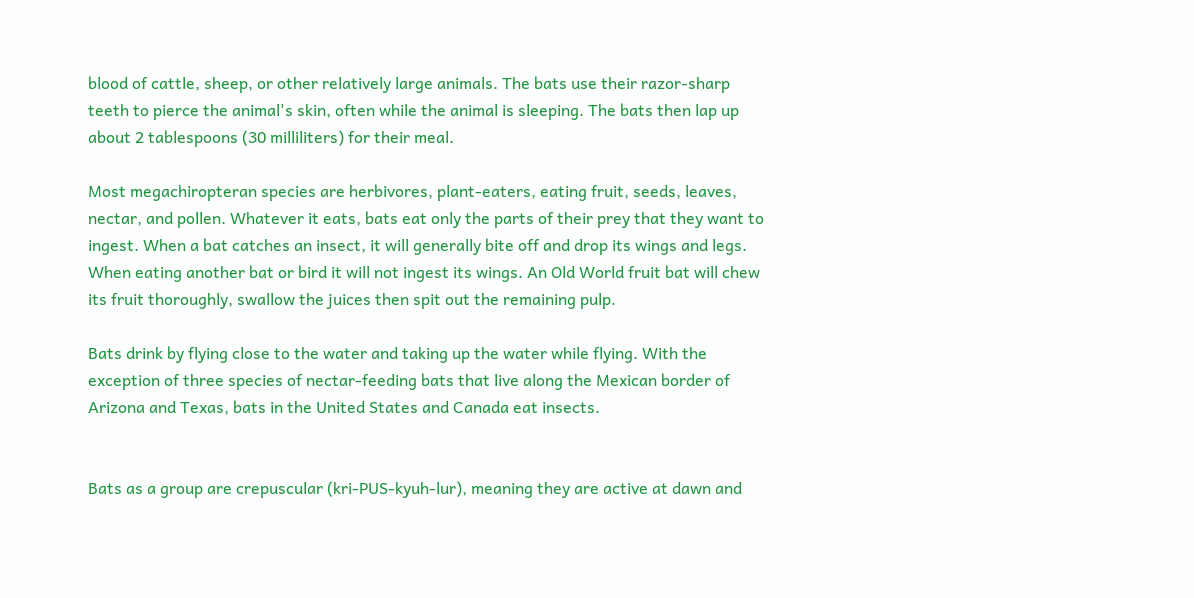blood of cattle, sheep, or other relatively large animals. The bats use their razor-sharp teeth to pierce the animal's skin, often while the animal is sleeping. The bats then lap up about 2 tablespoons (30 milliliters) for their meal.

Most megachiropteran species are herbivores, plant-eaters, eating fruit, seeds, leaves, nectar, and pollen. Whatever it eats, bats eat only the parts of their prey that they want to ingest. When a bat catches an insect, it will generally bite off and drop its wings and legs. When eating another bat or bird it will not ingest its wings. An Old World fruit bat will chew its fruit thoroughly, swallow the juices then spit out the remaining pulp.

Bats drink by flying close to the water and taking up the water while flying. With the exception of three species of nectar-feeding bats that live along the Mexican border of Arizona and Texas, bats in the United States and Canada eat insects.


Bats as a group are crepuscular (kri-PUS-kyuh-lur), meaning they are active at dawn and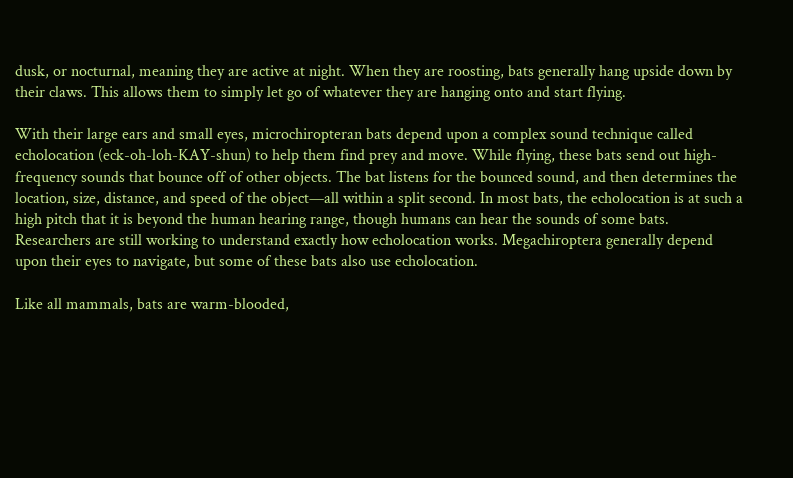dusk, or nocturnal, meaning they are active at night. When they are roosting, bats generally hang upside down by their claws. This allows them to simply let go of whatever they are hanging onto and start flying.

With their large ears and small eyes, microchiropteran bats depend upon a complex sound technique called echolocation (eck-oh-loh-KAY-shun) to help them find prey and move. While flying, these bats send out high-frequency sounds that bounce off of other objects. The bat listens for the bounced sound, and then determines the location, size, distance, and speed of the object—all within a split second. In most bats, the echolocation is at such a high pitch that it is beyond the human hearing range, though humans can hear the sounds of some bats. Researchers are still working to understand exactly how echolocation works. Megachiroptera generally depend upon their eyes to navigate, but some of these bats also use echolocation.

Like all mammals, bats are warm-blooded,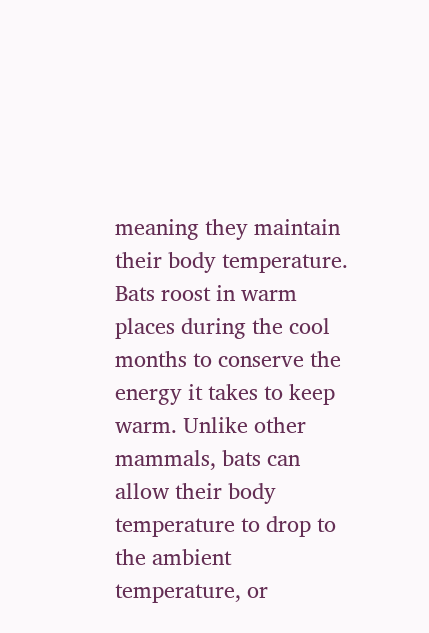meaning they maintain their body temperature. Bats roost in warm places during the cool months to conserve the energy it takes to keep warm. Unlike other mammals, bats can allow their body temperature to drop to the ambient temperature, or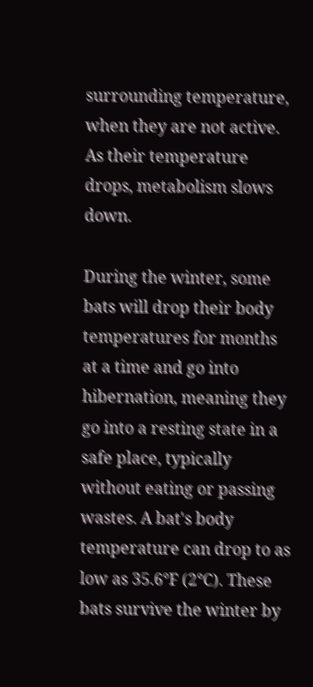surrounding temperature, when they are not active. As their temperature drops, metabolism slows down.

During the winter, some bats will drop their body temperatures for months at a time and go into hibernation, meaning they go into a resting state in a safe place, typically without eating or passing wastes. A bat's body temperature can drop to as low as 35.6°F (2°C). These bats survive the winter by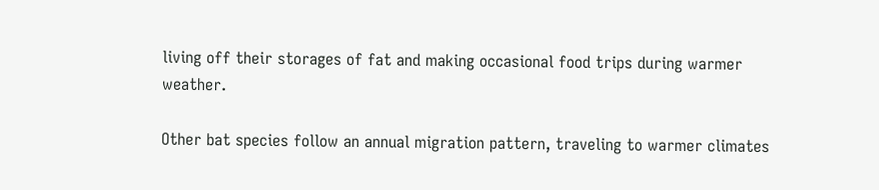living off their storages of fat and making occasional food trips during warmer weather.

Other bat species follow an annual migration pattern, traveling to warmer climates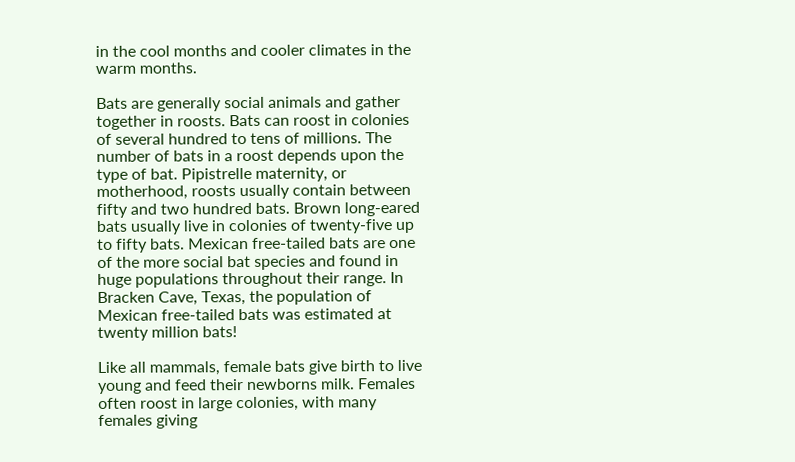in the cool months and cooler climates in the warm months.

Bats are generally social animals and gather together in roosts. Bats can roost in colonies of several hundred to tens of millions. The number of bats in a roost depends upon the type of bat. Pipistrelle maternity, or motherhood, roosts usually contain between fifty and two hundred bats. Brown long-eared bats usually live in colonies of twenty-five up to fifty bats. Mexican free-tailed bats are one of the more social bat species and found in huge populations throughout their range. In Bracken Cave, Texas, the population of Mexican free-tailed bats was estimated at twenty million bats!

Like all mammals, female bats give birth to live young and feed their newborns milk. Females often roost in large colonies, with many females giving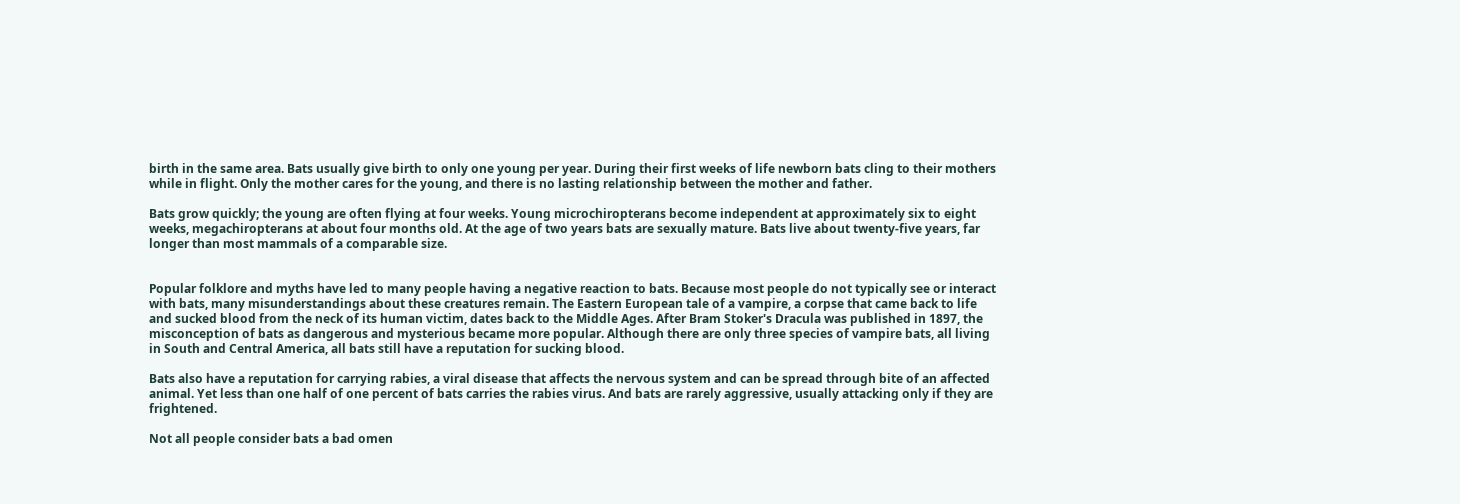birth in the same area. Bats usually give birth to only one young per year. During their first weeks of life newborn bats cling to their mothers while in flight. Only the mother cares for the young, and there is no lasting relationship between the mother and father.

Bats grow quickly; the young are often flying at four weeks. Young microchiropterans become independent at approximately six to eight weeks, megachiropterans at about four months old. At the age of two years bats are sexually mature. Bats live about twenty-five years, far longer than most mammals of a comparable size.


Popular folklore and myths have led to many people having a negative reaction to bats. Because most people do not typically see or interact with bats, many misunderstandings about these creatures remain. The Eastern European tale of a vampire, a corpse that came back to life and sucked blood from the neck of its human victim, dates back to the Middle Ages. After Bram Stoker's Dracula was published in 1897, the misconception of bats as dangerous and mysterious became more popular. Although there are only three species of vampire bats, all living in South and Central America, all bats still have a reputation for sucking blood.

Bats also have a reputation for carrying rabies, a viral disease that affects the nervous system and can be spread through bite of an affected animal. Yet less than one half of one percent of bats carries the rabies virus. And bats are rarely aggressive, usually attacking only if they are frightened.

Not all people consider bats a bad omen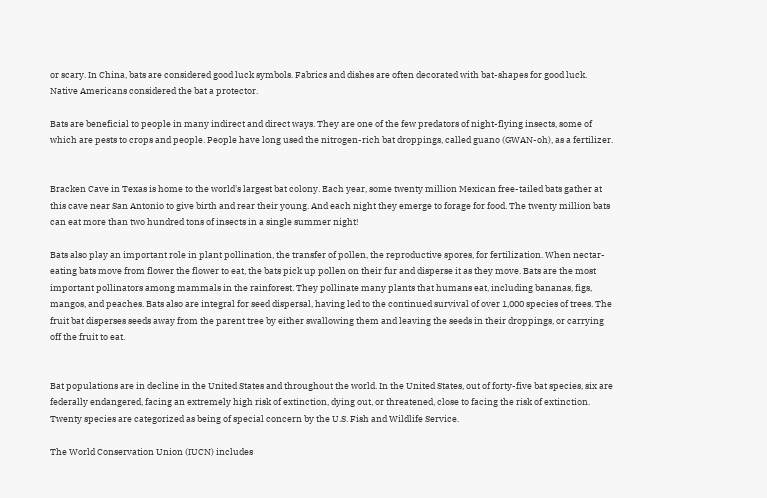or scary. In China, bats are considered good luck symbols. Fabrics and dishes are often decorated with bat-shapes for good luck. Native Americans considered the bat a protector.

Bats are beneficial to people in many indirect and direct ways. They are one of the few predators of night-flying insects, some of which are pests to crops and people. People have long used the nitrogen-rich bat droppings, called guano (GWAN-oh), as a fertilizer.


Bracken Cave in Texas is home to the world's largest bat colony. Each year, some twenty million Mexican free-tailed bats gather at this cave near San Antonio to give birth and rear their young. And each night they emerge to forage for food. The twenty million bats can eat more than two hundred tons of insects in a single summer night!

Bats also play an important role in plant pollination, the transfer of pollen, the reproductive spores, for fertilization. When nectar-eating bats move from flower the flower to eat, the bats pick up pollen on their fur and disperse it as they move. Bats are the most important pollinators among mammals in the rainforest. They pollinate many plants that humans eat, including bananas, figs, mangos, and peaches. Bats also are integral for seed dispersal, having led to the continued survival of over 1,000 species of trees. The fruit bat disperses seeds away from the parent tree by either swallowing them and leaving the seeds in their droppings, or carrying off the fruit to eat.


Bat populations are in decline in the United States and throughout the world. In the United States, out of forty-five bat species, six are federally endangered, facing an extremely high risk of extinction, dying out, or threatened, close to facing the risk of extinction. Twenty species are categorized as being of special concern by the U.S. Fish and Wildlife Service.

The World Conservation Union (IUCN) includes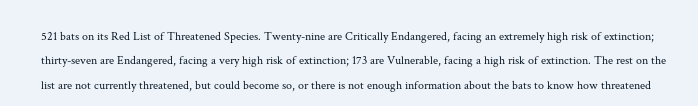521 bats on its Red List of Threatened Species. Twenty-nine are Critically Endangered, facing an extremely high risk of extinction; thirty-seven are Endangered, facing a very high risk of extinction; 173 are Vulnerable, facing a high risk of extinction. The rest on the list are not currently threatened, but could become so, or there is not enough information about the bats to know how threatened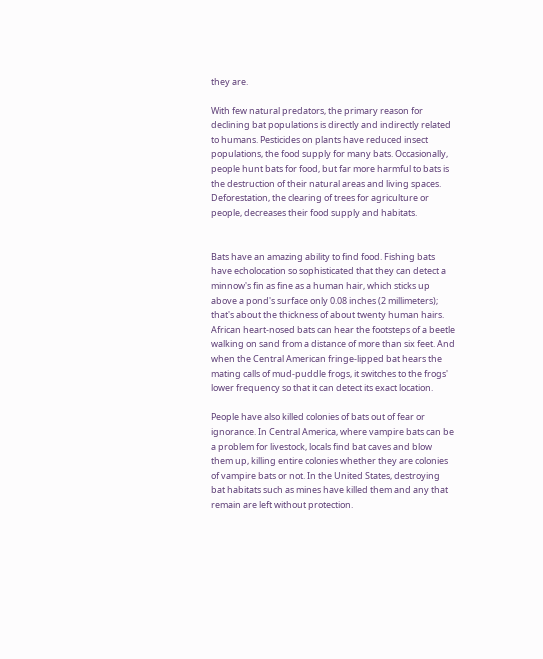they are.

With few natural predators, the primary reason for declining bat populations is directly and indirectly related to humans. Pesticides on plants have reduced insect populations, the food supply for many bats. Occasionally, people hunt bats for food, but far more harmful to bats is the destruction of their natural areas and living spaces. Deforestation, the clearing of trees for agriculture or people, decreases their food supply and habitats.


Bats have an amazing ability to find food. Fishing bats have echolocation so sophisticated that they can detect a minnow's fin as fine as a human hair, which sticks up above a pond's surface only 0.08 inches (2 millimeters); that's about the thickness of about twenty human hairs. African heart-nosed bats can hear the footsteps of a beetle walking on sand from a distance of more than six feet. And when the Central American fringe-lipped bat hears the mating calls of mud-puddle frogs, it switches to the frogs' lower frequency so that it can detect its exact location.

People have also killed colonies of bats out of fear or ignorance. In Central America, where vampire bats can be a problem for livestock, locals find bat caves and blow them up, killing entire colonies whether they are colonies of vampire bats or not. In the United States, destroying bat habitats such as mines have killed them and any that remain are left without protection.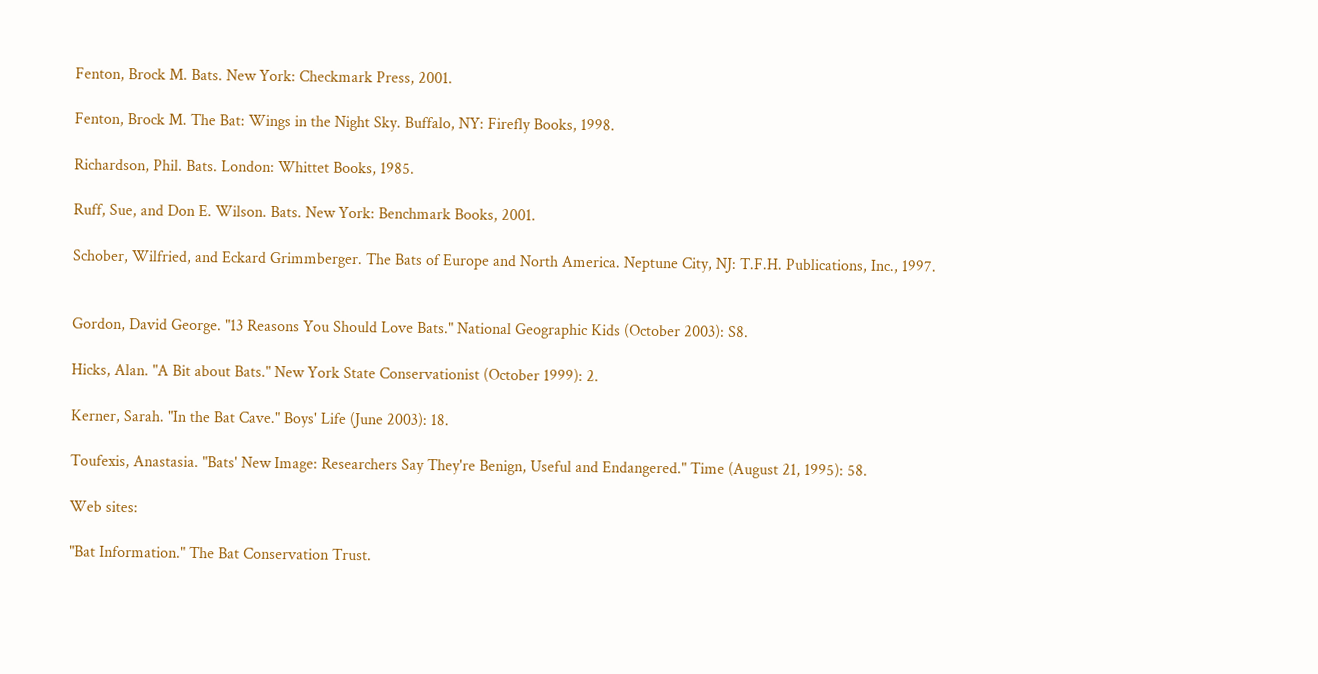Fenton, Brock M. Bats. New York: Checkmark Press, 2001.

Fenton, Brock M. The Bat: Wings in the Night Sky. Buffalo, NY: Firefly Books, 1998.

Richardson, Phil. Bats. London: Whittet Books, 1985.

Ruff, Sue, and Don E. Wilson. Bats. New York: Benchmark Books, 2001.

Schober, Wilfried, and Eckard Grimmberger. The Bats of Europe and North America. Neptune City, NJ: T.F.H. Publications, Inc., 1997.


Gordon, David George. "13 Reasons You Should Love Bats." National Geographic Kids (October 2003): S8.

Hicks, Alan. "A Bit about Bats." New York State Conservationist (October 1999): 2.

Kerner, Sarah. "In the Bat Cave." Boys' Life (June 2003): 18.

Toufexis, Anastasia. "Bats' New Image: Researchers Say They're Benign, Useful and Endangered." Time (August 21, 1995): 58.

Web sites:

"Bat Information." The Bat Conservation Trust.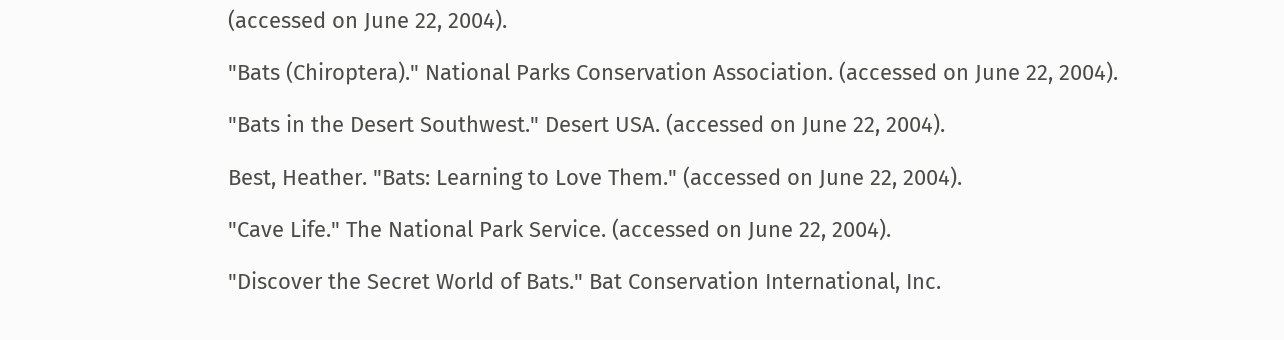(accessed on June 22, 2004).

"Bats (Chiroptera)." National Parks Conservation Association. (accessed on June 22, 2004).

"Bats in the Desert Southwest." Desert USA. (accessed on June 22, 2004).

Best, Heather. "Bats: Learning to Love Them." (accessed on June 22, 2004).

"Cave Life." The National Park Service. (accessed on June 22, 2004).

"Discover the Secret World of Bats." Bat Conservation International, Inc.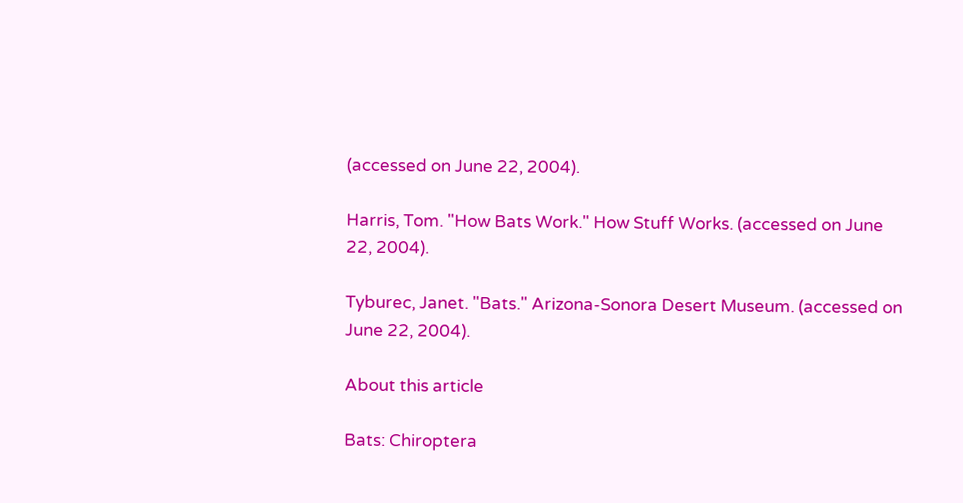(accessed on June 22, 2004).

Harris, Tom. "How Bats Work." How Stuff Works. (accessed on June 22, 2004).

Tyburec, Janet. "Bats." Arizona-Sonora Desert Museum. (accessed on June 22, 2004).

About this article

Bats: Chiroptera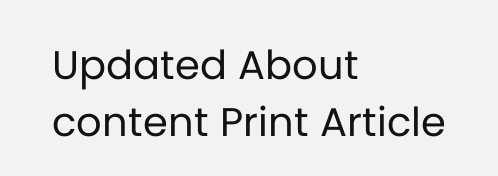Updated About content Print Article